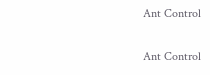Ant Control

Ant Control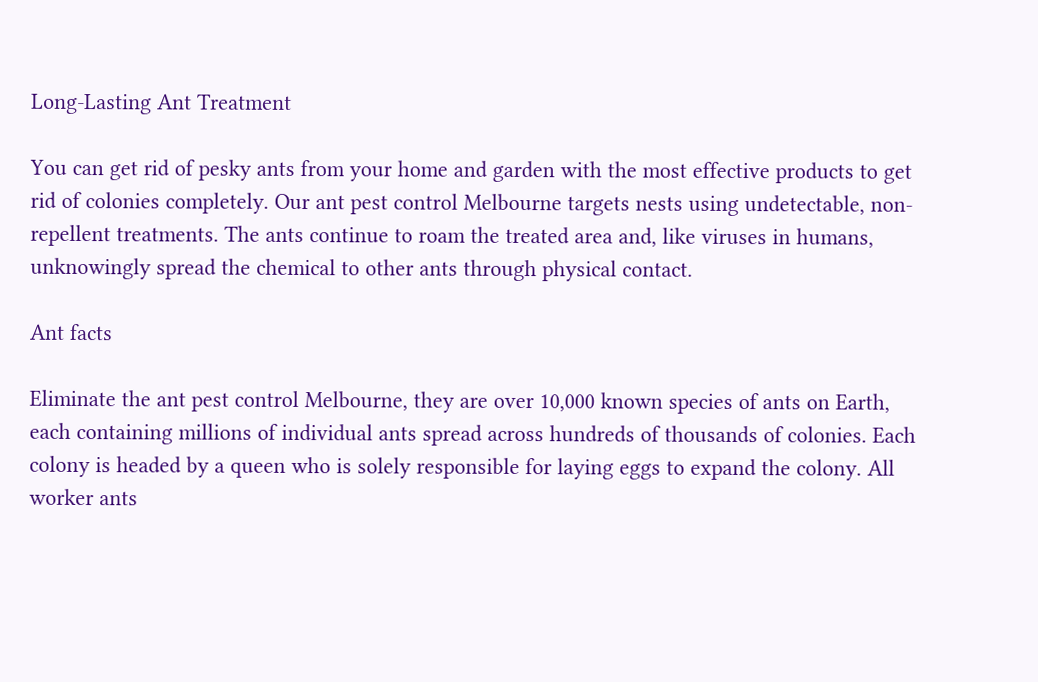Long-Lasting Ant Treatment

You can get rid of pesky ants from your home and garden with the most effective products to get rid of colonies completely. Our ant pest control Melbourne targets nests using undetectable, non-repellent treatments. The ants continue to roam the treated area and, like viruses in humans, unknowingly spread the chemical to other ants through physical contact.

Ant facts

Eliminate the ant pest control Melbourne, they are over 10,000 known species of ants on Earth, each containing millions of individual ants spread across hundreds of thousands of colonies. Each colony is headed by a queen who is solely responsible for laying eggs to expand the colony. All worker ants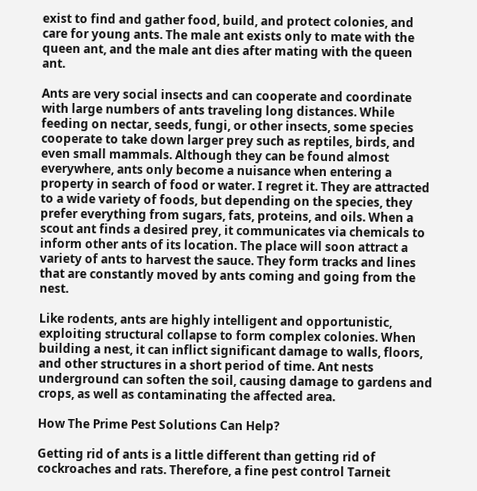exist to find and gather food, build, and protect colonies, and care for young ants. The male ant exists only to mate with the queen ant, and the male ant dies after mating with the queen ant.

Ants are very social insects and can cooperate and coordinate with large numbers of ants traveling long distances. While feeding on nectar, seeds, fungi, or other insects, some species cooperate to take down larger prey such as reptiles, birds, and even small mammals. Although they can be found almost everywhere, ants only become a nuisance when entering a property in search of food or water. I regret it. They are attracted to a wide variety of foods, but depending on the species, they prefer everything from sugars, fats, proteins, and oils. When a scout ant finds a desired prey, it communicates via chemicals to inform other ants of its location. The place will soon attract a variety of ants to harvest the sauce. They form tracks and lines that are constantly moved by ants coming and going from the nest.

Like rodents, ants are highly intelligent and opportunistic, exploiting structural collapse to form complex colonies. When building a nest, it can inflict significant damage to walls, floors, and other structures in a short period of time. Ant nests underground can soften the soil, causing damage to gardens and crops, as well as contaminating the affected area.

How The Prime Pest Solutions Can Help?

Getting rid of ants is a little different than getting rid of cockroaches and rats. Therefore, a fine pest control Tarneit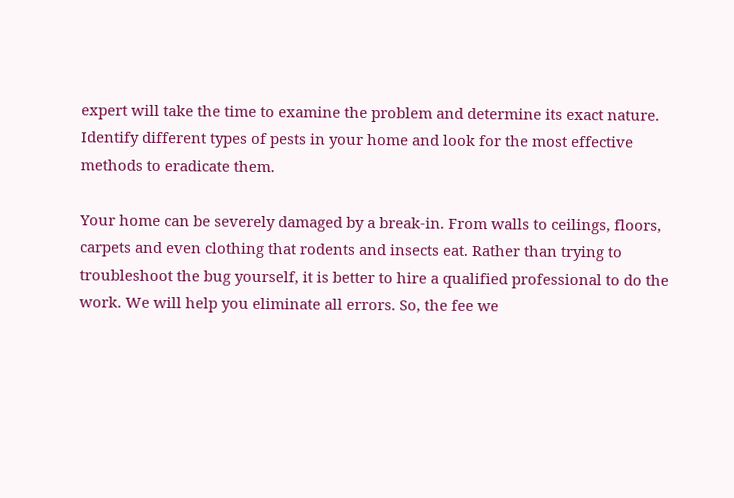expert will take the time to examine the problem and determine its exact nature. Identify different types of pests in your home and look for the most effective methods to eradicate them.

Your home can be severely damaged by a break-in. From walls to ceilings, floors, carpets and even clothing that rodents and insects eat. Rather than trying to troubleshoot the bug yourself, it is better to hire a qualified professional to do the work. We will help you eliminate all errors. So, the fee we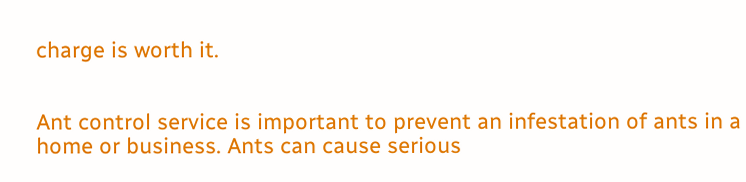charge is worth it.


Ant control service is important to prevent an infestation of ants in a home or business. Ants can cause serious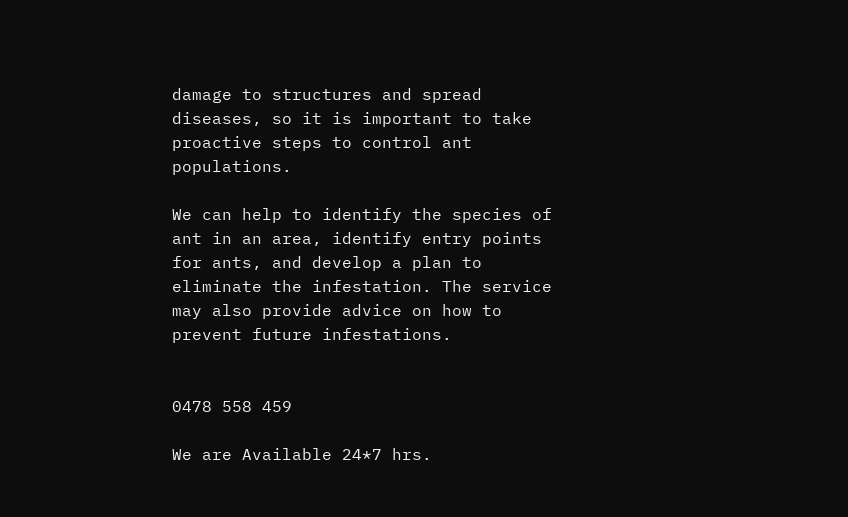damage to structures and spread diseases, so it is important to take proactive steps to control ant populations.

We can help to identify the species of ant in an area, identify entry points for ants, and develop a plan to eliminate the infestation. The service may also provide advice on how to prevent future infestations.


0478 558 459

We are Available 24*7 hrs.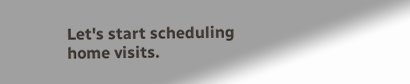Let's start scheduling home visits.